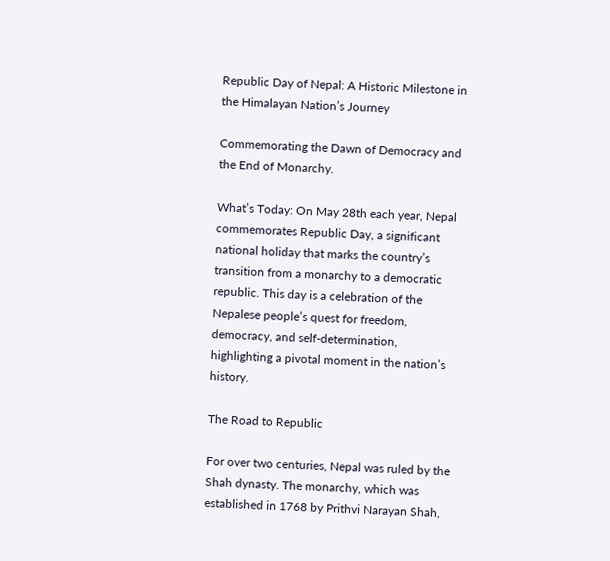Republic Day of Nepal: A Historic Milestone in the Himalayan Nation’s Journey

Commemorating the Dawn of Democracy and the End of Monarchy.

What’s Today: On May 28th each year, Nepal commemorates Republic Day, a significant national holiday that marks the country’s transition from a monarchy to a democratic republic. This day is a celebration of the Nepalese people’s quest for freedom, democracy, and self-determination, highlighting a pivotal moment in the nation’s history.

The Road to Republic

For over two centuries, Nepal was ruled by the Shah dynasty. The monarchy, which was established in 1768 by Prithvi Narayan Shah,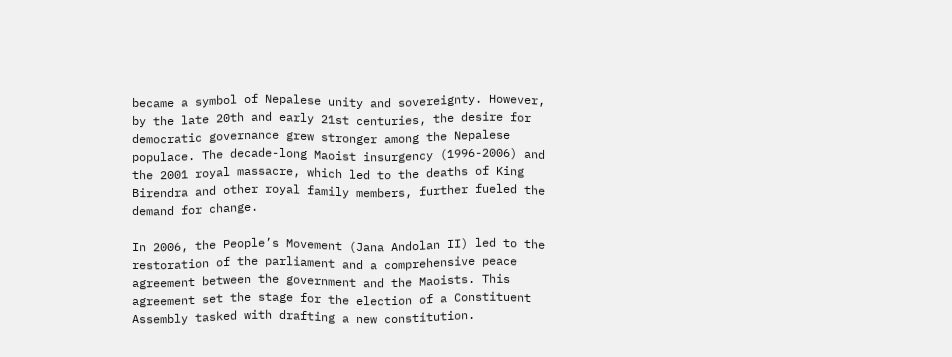became a symbol of Nepalese unity and sovereignty. However, by the late 20th and early 21st centuries, the desire for democratic governance grew stronger among the Nepalese populace. The decade-long Maoist insurgency (1996-2006) and the 2001 royal massacre, which led to the deaths of King Birendra and other royal family members, further fueled the demand for change.

In 2006, the People’s Movement (Jana Andolan II) led to the restoration of the parliament and a comprehensive peace agreement between the government and the Maoists. This agreement set the stage for the election of a Constituent Assembly tasked with drafting a new constitution.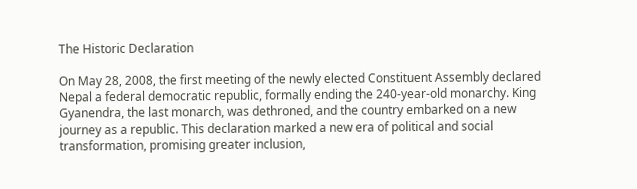The Historic Declaration

On May 28, 2008, the first meeting of the newly elected Constituent Assembly declared Nepal a federal democratic republic, formally ending the 240-year-old monarchy. King Gyanendra, the last monarch, was dethroned, and the country embarked on a new journey as a republic. This declaration marked a new era of political and social transformation, promising greater inclusion,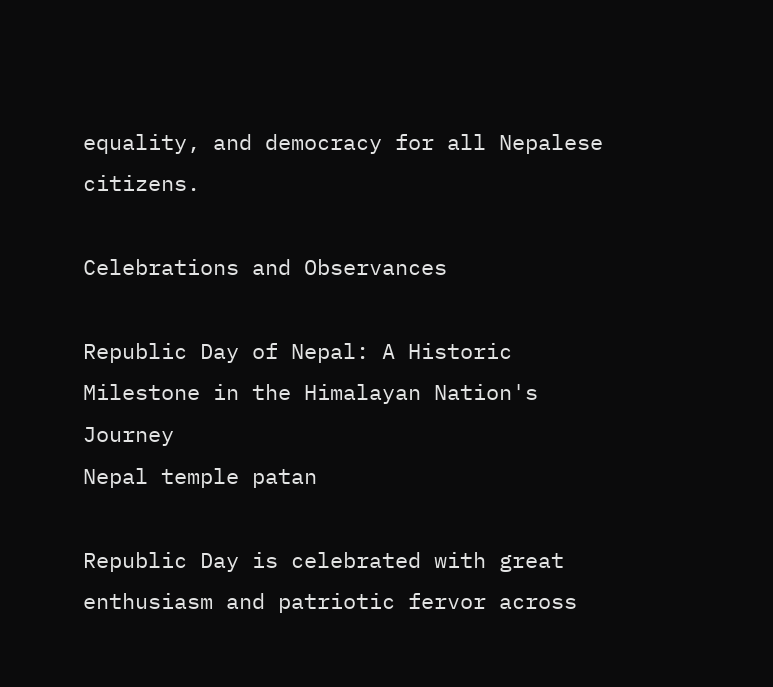equality, and democracy for all Nepalese citizens.

Celebrations and Observances

Republic Day of Nepal: A Historic Milestone in the Himalayan Nation's Journey
Nepal temple patan

Republic Day is celebrated with great enthusiasm and patriotic fervor across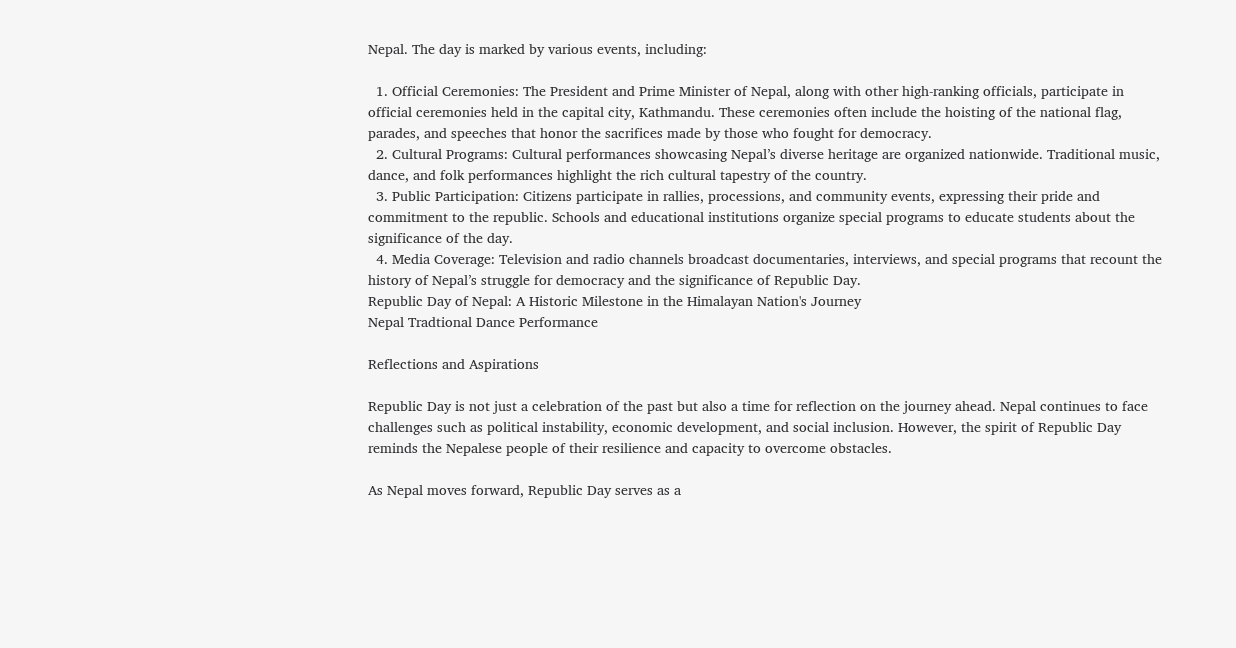Nepal. The day is marked by various events, including:

  1. Official Ceremonies: The President and Prime Minister of Nepal, along with other high-ranking officials, participate in official ceremonies held in the capital city, Kathmandu. These ceremonies often include the hoisting of the national flag, parades, and speeches that honor the sacrifices made by those who fought for democracy.
  2. Cultural Programs: Cultural performances showcasing Nepal’s diverse heritage are organized nationwide. Traditional music, dance, and folk performances highlight the rich cultural tapestry of the country.
  3. Public Participation: Citizens participate in rallies, processions, and community events, expressing their pride and commitment to the republic. Schools and educational institutions organize special programs to educate students about the significance of the day.
  4. Media Coverage: Television and radio channels broadcast documentaries, interviews, and special programs that recount the history of Nepal’s struggle for democracy and the significance of Republic Day.
Republic Day of Nepal: A Historic Milestone in the Himalayan Nation's Journey
Nepal Tradtional Dance Performance

Reflections and Aspirations

Republic Day is not just a celebration of the past but also a time for reflection on the journey ahead. Nepal continues to face challenges such as political instability, economic development, and social inclusion. However, the spirit of Republic Day reminds the Nepalese people of their resilience and capacity to overcome obstacles.

As Nepal moves forward, Republic Day serves as a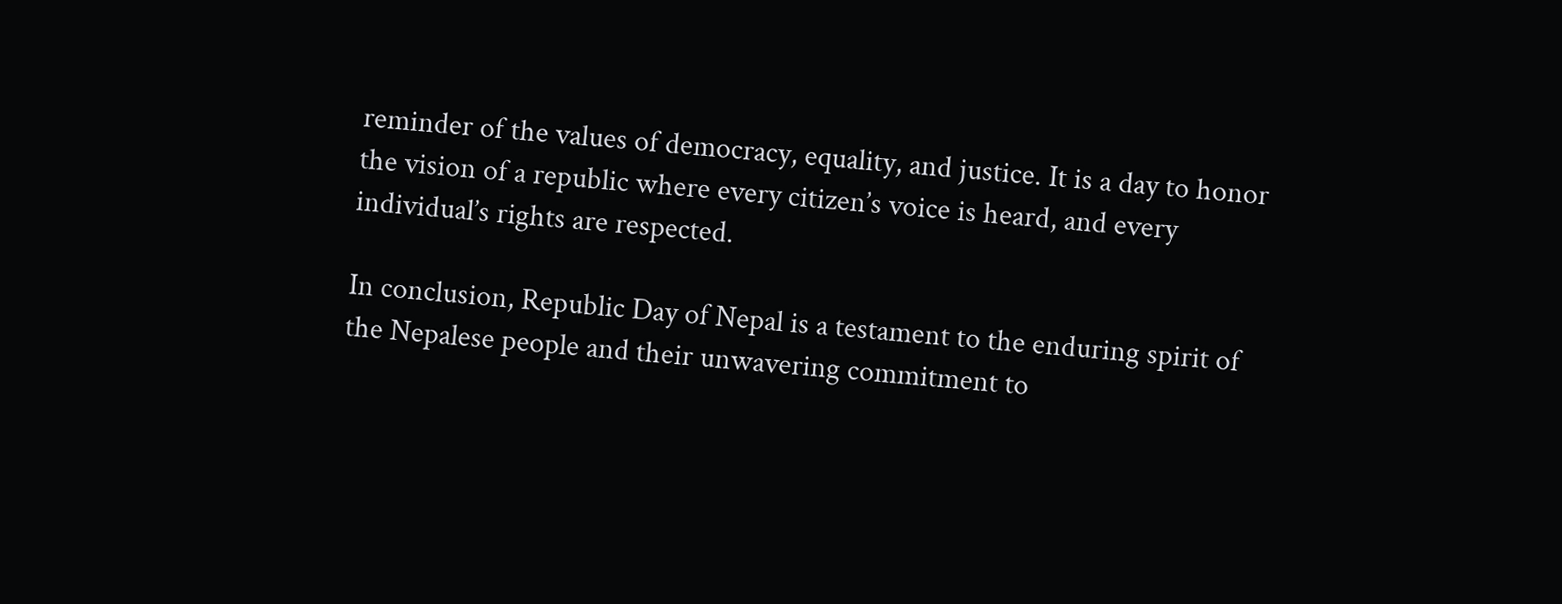reminder of the values of democracy, equality, and justice. It is a day to honor the vision of a republic where every citizen’s voice is heard, and every individual’s rights are respected.

In conclusion, Republic Day of Nepal is a testament to the enduring spirit of the Nepalese people and their unwavering commitment to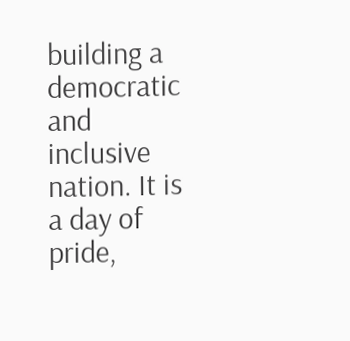building a democratic and inclusive nation. It is a day of pride,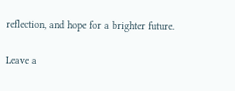reflection, and hope for a brighter future.

Leave a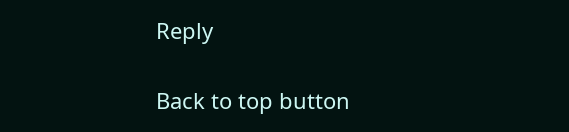Reply

Back to top button